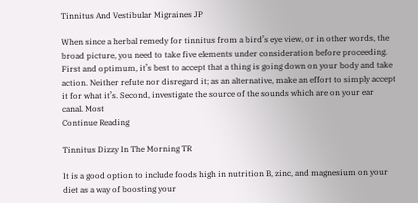Tinnitus And Vestibular Migraines JP

When since a herbal remedy for tinnitus from a bird’s eye view, or in other words, the broad picture, you need to take five elements under consideration before proceeding. First and optimum, it’s best to accept that a thing is going down on your body and take action. Neither refute nor disregard it; as an alternative, make an effort to simply accept it for what it’s. Second, investigate the source of the sounds which are on your ear canal. Most
Continue Reading

Tinnitus Dizzy In The Morning TR

It is a good option to include foods high in nutrition B, zinc, and magnesium on your diet as a way of boosting your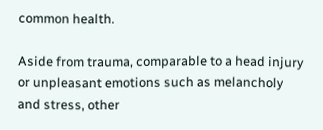common health.

Aside from trauma, comparable to a head injury or unpleasant emotions such as melancholy and stress, other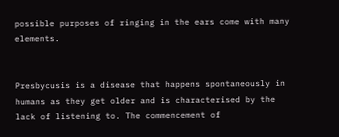possible purposes of ringing in the ears come with many elements.


Presbycusis is a disease that happens spontaneously in humans as they get older and is characterised by the lack of listening to. The commencement of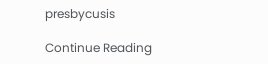presbycusis

Continue Reading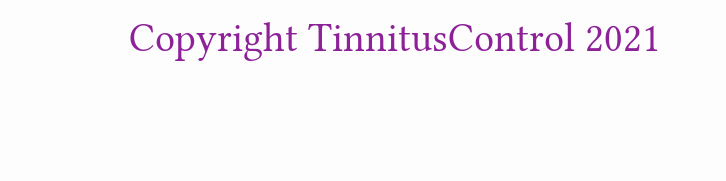Copyright TinnitusControl 2021